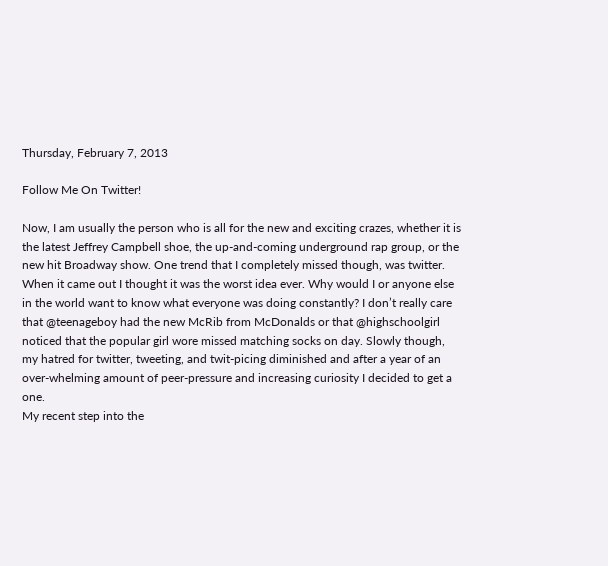Thursday, February 7, 2013

Follow Me On Twitter!

Now, I am usually the person who is all for the new and exciting crazes, whether it is the latest Jeffrey Campbell shoe, the up-and-coming underground rap group, or the new hit Broadway show. One trend that I completely missed though, was twitter. When it came out I thought it was the worst idea ever. Why would I or anyone else in the world want to know what everyone was doing constantly? I don’t really care that @teenageboy had the new McRib from McDonalds or that @highschoolgirl noticed that the popular girl wore missed matching socks on day. Slowly though, my hatred for twitter, tweeting, and twit-picing diminished and after a year of an over-whelming amount of peer-pressure and increasing curiosity I decided to get a one.
My recent step into the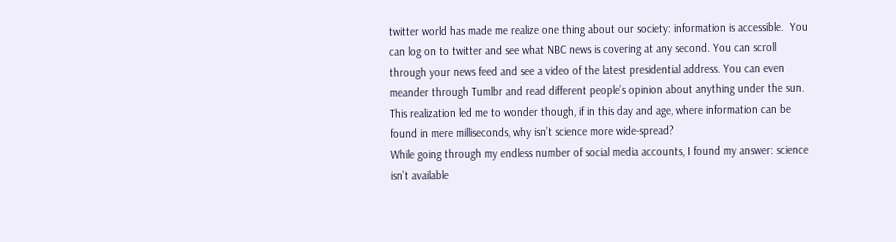twitter world has made me realize one thing about our society: information is accessible.  You can log on to twitter and see what NBC news is covering at any second. You can scroll through your news feed and see a video of the latest presidential address. You can even meander through Tumlbr and read different people’s opinion about anything under the sun. This realization led me to wonder though, if in this day and age, where information can be found in mere milliseconds, why isn’t science more wide-spread?
While going through my endless number of social media accounts, I found my answer: science isn’t available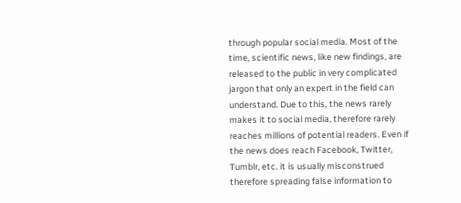through popular social media. Most of the time, scientific news, like new findings, are released to the public in very complicated jargon that only an expert in the field can understand. Due to this, the news rarely makes it to social media, therefore rarely reaches millions of potential readers. Even if the news does reach Facebook, Twitter, Tumblr, etc. it is usually misconstrued therefore spreading false information to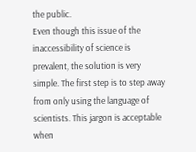the public.
Even though this issue of the inaccessibility of science is prevalent, the solution is very simple. The first step is to step away from only using the language of scientists. This jargon is acceptable when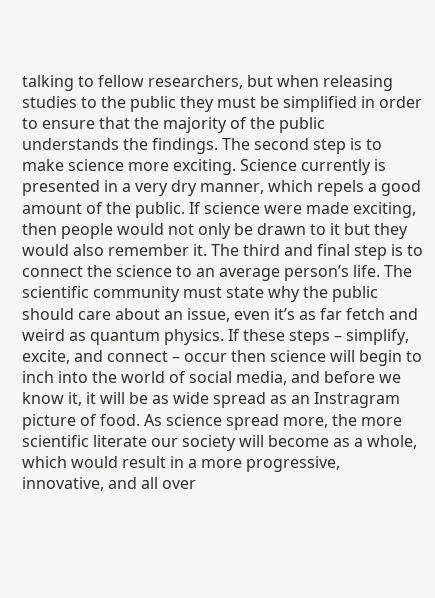talking to fellow researchers, but when releasing studies to the public they must be simplified in order to ensure that the majority of the public understands the findings. The second step is to make science more exciting. Science currently is presented in a very dry manner, which repels a good amount of the public. If science were made exciting, then people would not only be drawn to it but they would also remember it. The third and final step is to connect the science to an average person’s life. The scientific community must state why the public should care about an issue, even it’s as far fetch and weird as quantum physics. If these steps – simplify, excite, and connect – occur then science will begin to inch into the world of social media, and before we know it, it will be as wide spread as an Instragram picture of food. As science spread more, the more scientific literate our society will become as a whole, which would result in a more progressive, innovative, and all over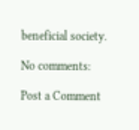beneficial society.

No comments:

Post a Comment